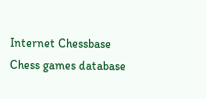Internet Chessbase
Chess games database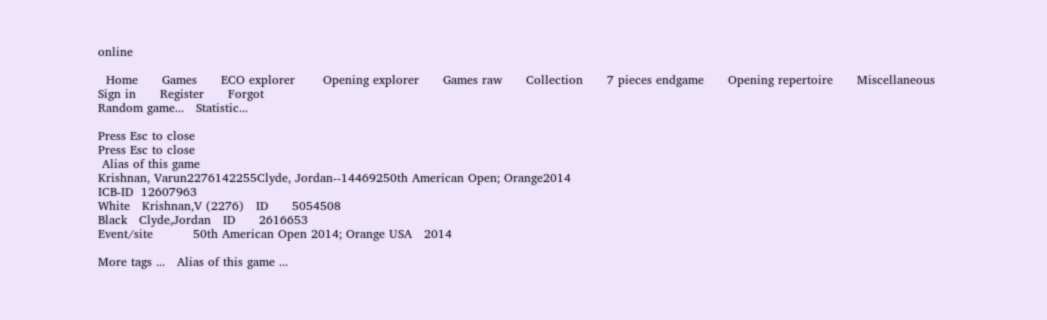online

  Home      Games      ECO explorer       Opening explorer      Games raw      Collection      7 pieces endgame      Opening repertoire      Miscellaneous
Sign in      Register      Forgot
Random game...   Statistic...

Press Esc to close
Press Esc to close
 Alias of this game
Krishnan, Varun2276142255Clyde, Jordan--14469250th American Open; Orange2014
ICB-ID  12607963
White   Krishnan,V (2276)   ID      5054508
Black   Clyde,Jordan   ID      2616653
Event/site          50th American Open 2014; Orange USA   2014

More tags ...   Alias of this game ...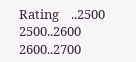Rating    ..2500 2500..2600 2600..2700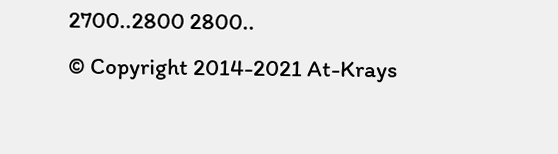2700..2800 2800..
© Copyright 2014-2021 At-Krays